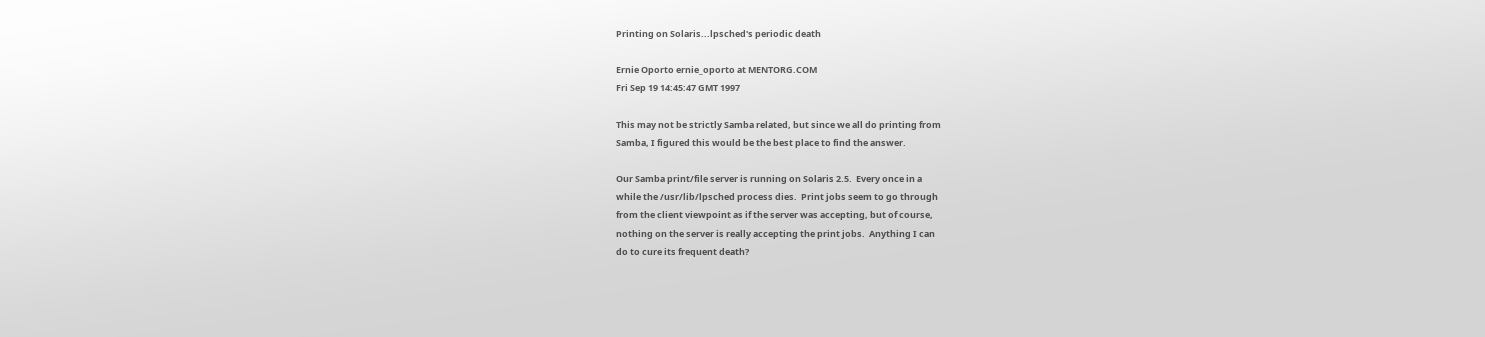Printing on Solaris...lpsched's periodic death

Ernie Oporto ernie_oporto at MENTORG.COM
Fri Sep 19 14:45:47 GMT 1997

This may not be strictly Samba related, but since we all do printing from
Samba, I figured this would be the best place to find the answer.

Our Samba print/file server is running on Solaris 2.5.  Every once in a
while the /usr/lib/lpsched process dies.  Print jobs seem to go through
from the client viewpoint as if the server was accepting, but of course,
nothing on the server is really accepting the print jobs.  Anything I can
do to cure its frequent death?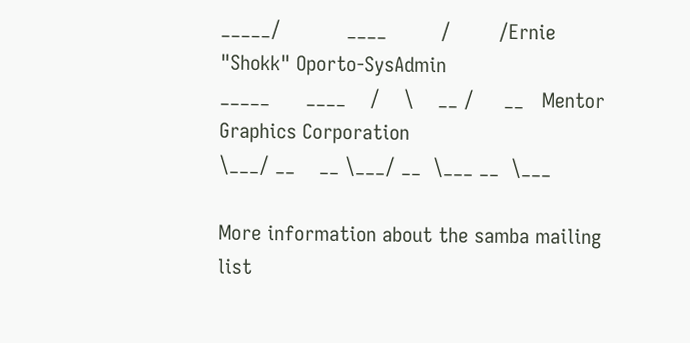_____/           ____         /        /Ernie "Shokk" Oporto-SysAdmin
_____      ____    /    \    __ /     __   Mentor Graphics Corporation
\___/ __    __ \___/ __  \___ __  \___

More information about the samba mailing list